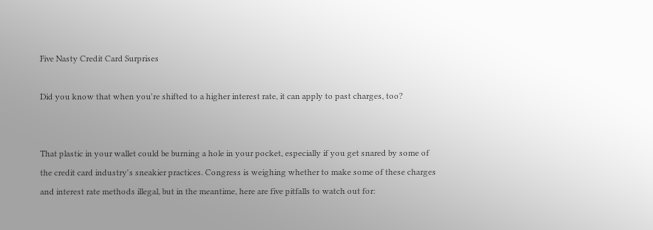Five Nasty Credit Card Surprises

Did you know that when you're shifted to a higher interest rate, it can apply to past charges, too?


That plastic in your wallet could be burning a hole in your pocket, especially if you get snared by some of the credit card industry's sneakier practices. Congress is weighing whether to make some of these charges and interest rate methods illegal, but in the meantime, here are five pitfalls to watch out for: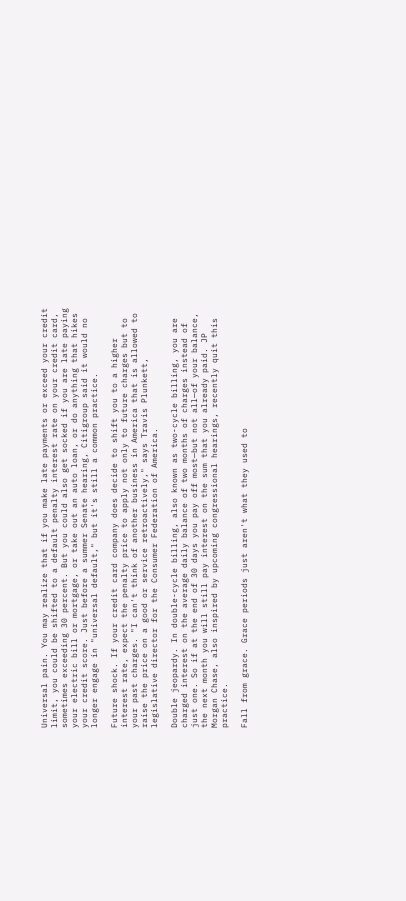Universal pain. You may realize that if you make late payments or exceed your credit limit, you could be shifted to a default penalty interest rate on your credit card, sometimes exceeding 30 percent. But you could also get socked if you are late paying your electric bill or mortgage, or take out an auto loan, or do anything that hikes your credit score. Just before a summer Senate hearing, Citigroup said it would no longer engage in "universal default," but it's still a common practice.

Future shock. If your credit card company does decide to shift you to a higher interest rate, expect the penalty price to apply not only to future charges but to your past charges. "I can't think of another business in America that is allowed to raise the price on a good or service retroactively," says Travis Plunkett, legislative director for the Consumer Federation of America.

Double jeopardy. In double-cycle billing, also known as two-cycle billing, you are charged interest on the average daily balance of two months of charges instead of just one. So if at the end of 30 days you pay off most—but not all—of your balance, the next month you will still pay interest on the sum that you already paid. JP Morgan Chase, also inspired by upcoming congressional hearings, recently quit this practice.

Fall from grace. Grace periods just aren't what they used to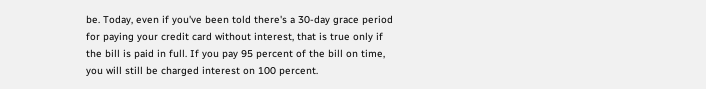be. Today, even if you've been told there's a 30-day grace period for paying your credit card without interest, that is true only if the bill is paid in full. If you pay 95 percent of the bill on time, you will still be charged interest on 100 percent.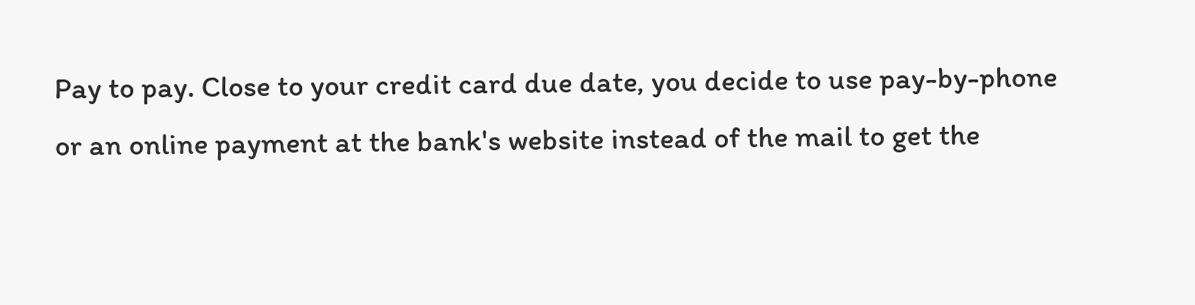Pay to pay. Close to your credit card due date, you decide to use pay-by-phone or an online payment at the bank's website instead of the mail to get the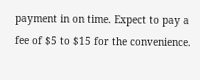payment in on time. Expect to pay a fee of $5 to $15 for the convenience.